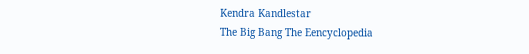Kendra Kandlestar
The Big Bang The Eencyclopedia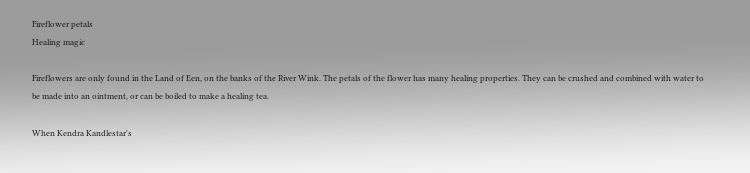Fireflower petals
Healing magic

Fireflowers are only found in the Land of Een, on the banks of the River Wink. The petals of the flower has many healing properties. They can be crushed and combined with water to be made into an ointment, or can be boiled to make a healing tea.

When Kendra Kandlestar's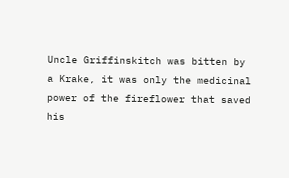Uncle Griffinskitch was bitten by a Krake, it was only the medicinal power of the fireflower that saved his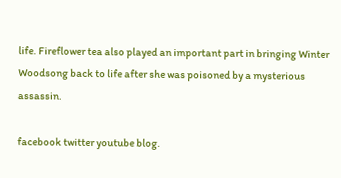life. Fireflower tea also played an important part in bringing Winter Woodsong back to life after she was poisoned by a mysterious assassin.

facebook twitter youtube blog.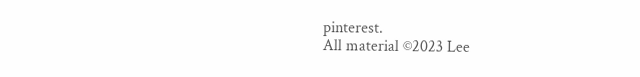pinterest.
All material ©2023 Lee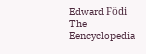Edward Födi
The Eencyclopedia